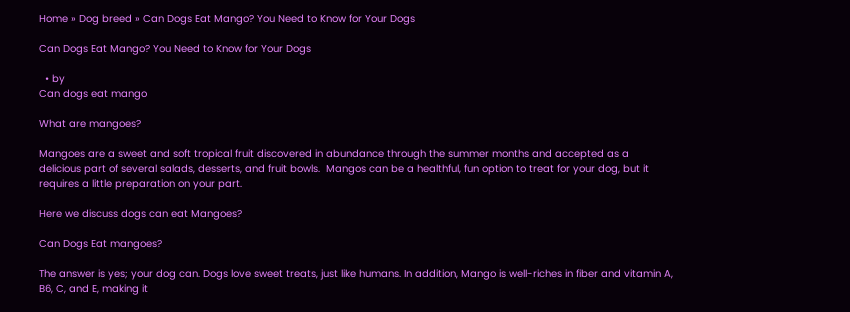Home » Dog breed » Can Dogs Eat Mango? You Need to Know for Your Dogs

Can Dogs Eat Mango? You Need to Know for Your Dogs

  • by
Can dogs eat mango

What are mangoes?

Mangoes are a sweet and soft tropical fruit discovered in abundance through the summer months and accepted as a delicious part of several salads, desserts, and fruit bowls.  Mangos can be a healthful, fun option to treat for your dog, but it requires a little preparation on your part.

Here we discuss dogs can eat Mangoes?

Can Dogs Eat mangoes?

The answer is yes; your dog can. Dogs love sweet treats, just like humans. In addition, Mango is well-riches in fiber and vitamin A, B6, C, and E, making it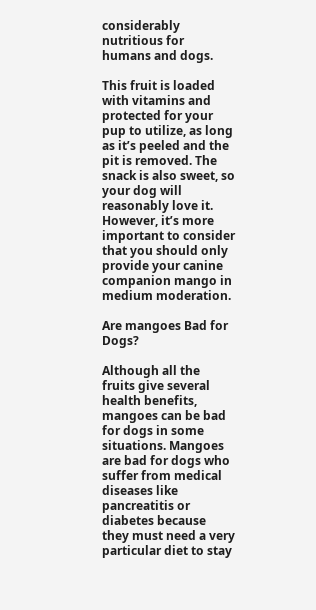considerably nutritious for humans and dogs.

This fruit is loaded with vitamins and protected for your pup to utilize, as long as it’s peeled and the pit is removed. The snack is also sweet, so your dog will reasonably love it. However, it’s more important to consider that you should only provide your canine companion mango in medium moderation.

Are mangoes Bad for Dogs?

Although all the fruits give several health benefits, mangoes can be bad for dogs in some situations. Mangoes are bad for dogs who suffer from medical diseases like pancreatitis or diabetes because they must need a very particular diet to stay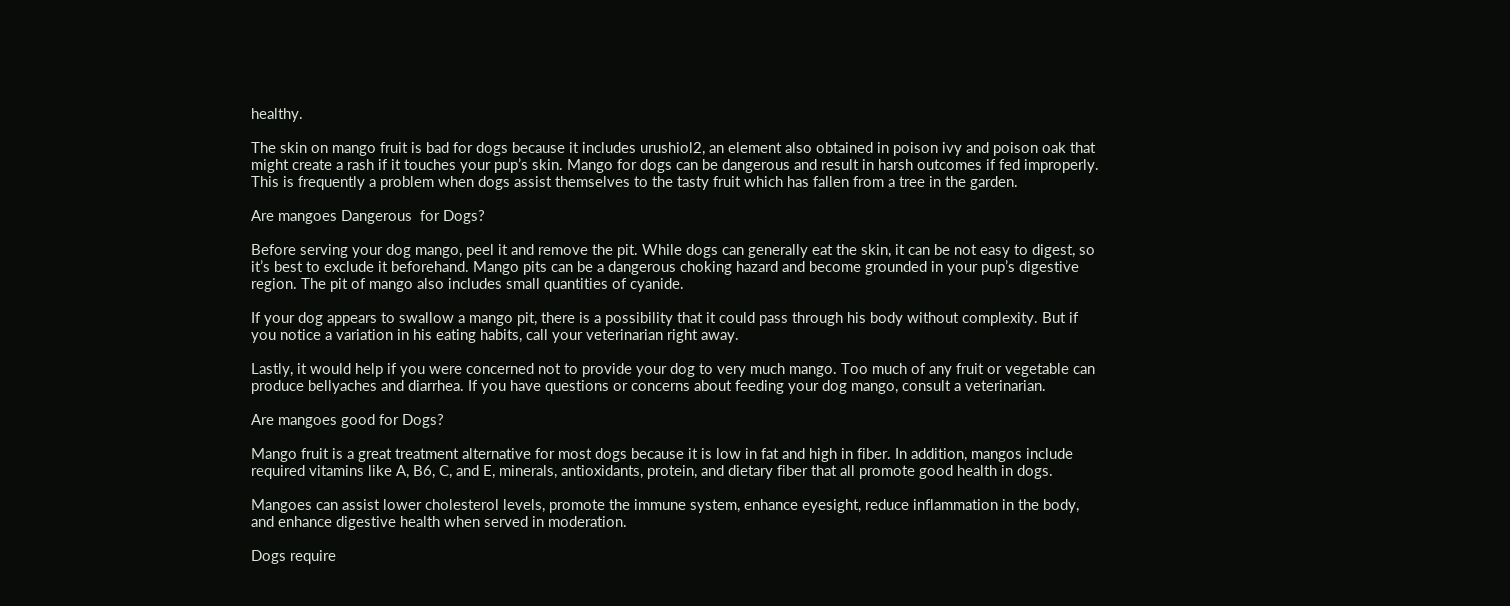healthy.

The skin on mango fruit is bad for dogs because it includes urushiol2, an element also obtained in poison ivy and poison oak that might create a rash if it touches your pup’s skin. Mango for dogs can be dangerous and result in harsh outcomes if fed improperly. This is frequently a problem when dogs assist themselves to the tasty fruit which has fallen from a tree in the garden.

Are mangoes Dangerous  for Dogs?

Before serving your dog mango, peel it and remove the pit. While dogs can generally eat the skin, it can be not easy to digest, so it’s best to exclude it beforehand. Mango pits can be a dangerous choking hazard and become grounded in your pup’s digestive region. The pit of mango also includes small quantities of cyanide.

If your dog appears to swallow a mango pit, there is a possibility that it could pass through his body without complexity. But if you notice a variation in his eating habits, call your veterinarian right away.

Lastly, it would help if you were concerned not to provide your dog to very much mango. Too much of any fruit or vegetable can produce bellyaches and diarrhea. If you have questions or concerns about feeding your dog mango, consult a veterinarian.

Are mangoes good for Dogs?

Mango fruit is a great treatment alternative for most dogs because it is low in fat and high in fiber. In addition, mangos include required vitamins like A, B6, C, and E, minerals, antioxidants, protein, and dietary fiber that all promote good health in dogs.

Mangoes can assist lower cholesterol levels, promote the immune system, enhance eyesight, reduce inflammation in the body, and enhance digestive health when served in moderation.

Dogs require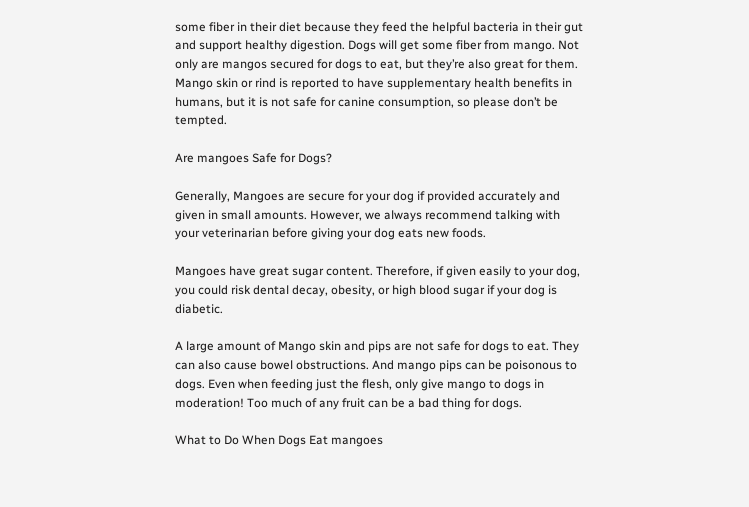some fiber in their diet because they feed the helpful bacteria in their gut and support healthy digestion. Dogs will get some fiber from mango. Not only are mangos secured for dogs to eat, but they’re also great for them. Mango skin or rind is reported to have supplementary health benefits in humans, but it is not safe for canine consumption, so please don’t be tempted.

Are mangoes Safe for Dogs?

Generally, Mangoes are secure for your dog if provided accurately and given in small amounts. However, we always recommend talking with your veterinarian before giving your dog eats new foods.

Mangoes have great sugar content. Therefore, if given easily to your dog, you could risk dental decay, obesity, or high blood sugar if your dog is diabetic.

A large amount of Mango skin and pips are not safe for dogs to eat. They can also cause bowel obstructions. And mango pips can be poisonous to dogs. Even when feeding just the flesh, only give mango to dogs in moderation! Too much of any fruit can be a bad thing for dogs.

What to Do When Dogs Eat mangoes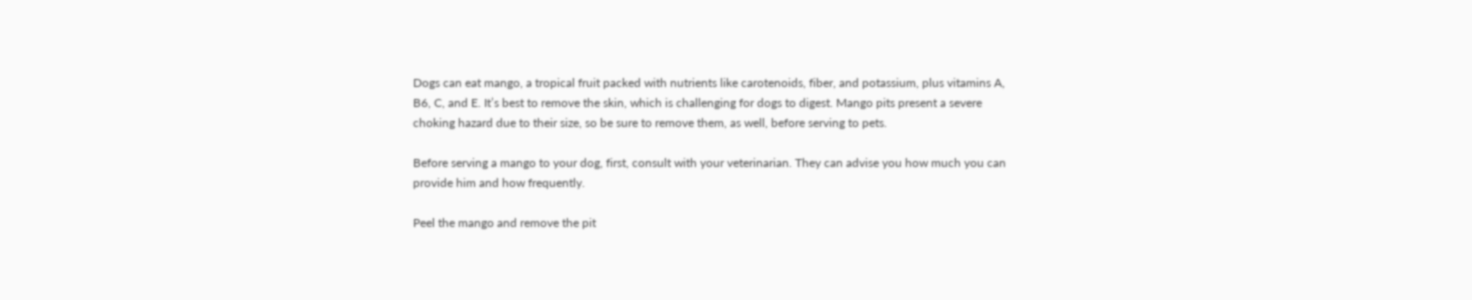Dogs can eat mango, a tropical fruit packed with nutrients like carotenoids, fiber, and potassium, plus vitamins A, B6, C, and E. It’s best to remove the skin, which is challenging for dogs to digest. Mango pits present a severe choking hazard due to their size, so be sure to remove them, as well, before serving to pets.

Before serving a mango to your dog, first, consult with your veterinarian. They can advise you how much you can provide him and how frequently.

Peel the mango and remove the pit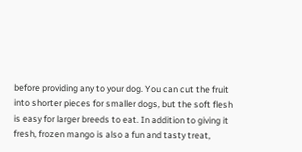before providing any to your dog. You can cut the fruit into shorter pieces for smaller dogs, but the soft flesh is easy for larger breeds to eat. In addition to giving it fresh, frozen mango is also a fun and tasty treat,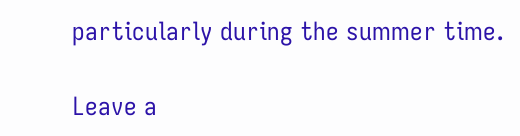particularly during the summer time.

Leave a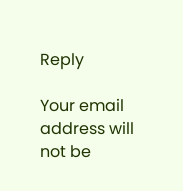Reply

Your email address will not be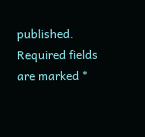published. Required fields are marked *